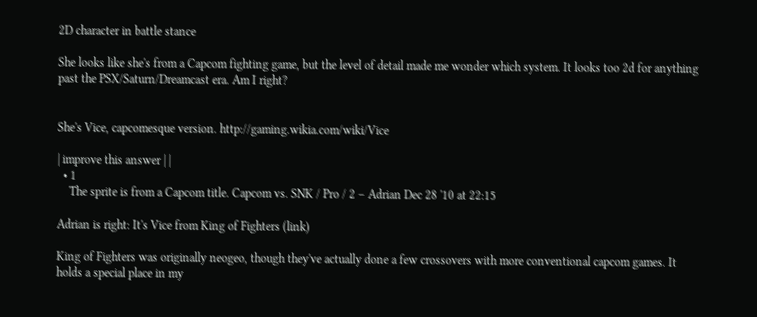2D character in battle stance

She looks like she's from a Capcom fighting game, but the level of detail made me wonder which system. It looks too 2d for anything past the PSX/Saturn/Dreamcast era. Am I right?


She's Vice, capcomesque version. http://gaming.wikia.com/wiki/Vice

| improve this answer | |
  • 1
    The sprite is from a Capcom title. Capcom vs. SNK / Pro / 2 – Adrian Dec 28 '10 at 22:15

Adrian is right: It's Vice from King of Fighters (link)

King of Fighters was originally neogeo, though they've actually done a few crossovers with more conventional capcom games. It holds a special place in my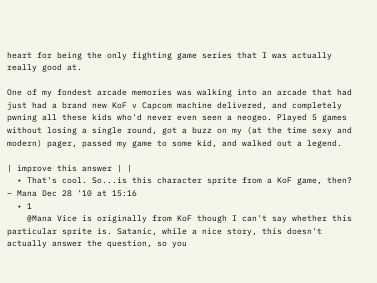heart for being the only fighting game series that I was actually really good at.

One of my fondest arcade memories was walking into an arcade that had just had a brand new KoF v Capcom machine delivered, and completely pwning all these kids who'd never even seen a neogeo. Played 5 games without losing a single round, got a buzz on my (at the time sexy and modern) pager, passed my game to some kid, and walked out a legend.

| improve this answer | |
  • That's cool. So...is this character sprite from a KoF game, then? – Mana Dec 28 '10 at 15:16
  • 1
    @Mana Vice is originally from KoF though I can't say whether this particular sprite is. Satanic, while a nice story, this doesn't actually answer the question, so you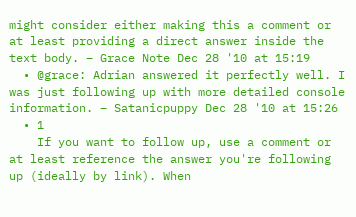might consider either making this a comment or at least providing a direct answer inside the text body. – Grace Note Dec 28 '10 at 15:19
  • @grace: Adrian answered it perfectly well. I was just following up with more detailed console information. – Satanicpuppy Dec 28 '10 at 15:26
  • 1
    If you want to follow up, use a comment or at least reference the answer you're following up (ideally by link). When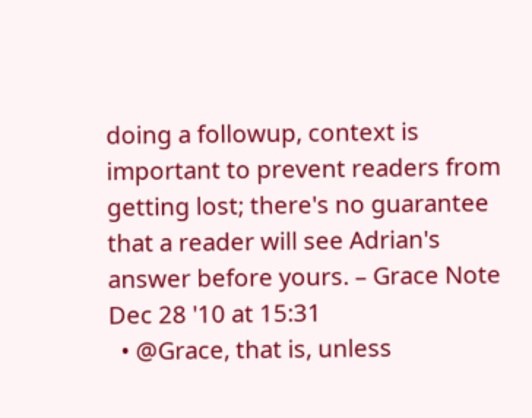doing a followup, context is important to prevent readers from getting lost; there's no guarantee that a reader will see Adrian's answer before yours. – Grace Note Dec 28 '10 at 15:31
  • @Grace, that is, unless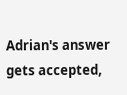Adrian's answer gets accepted,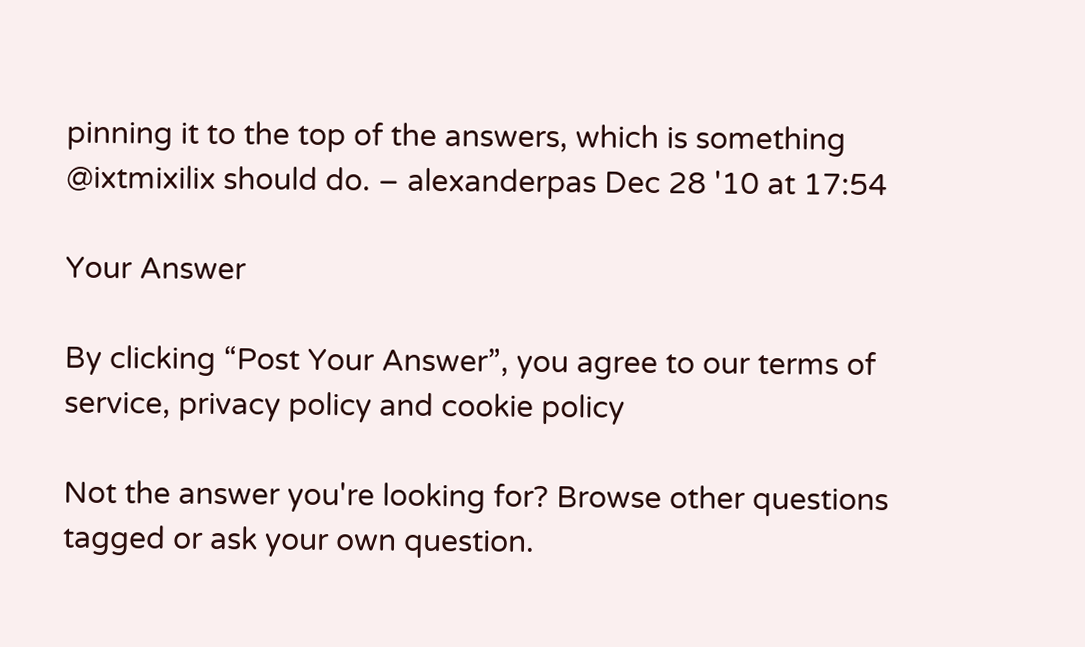pinning it to the top of the answers, which is something @ixtmixilix should do. – alexanderpas Dec 28 '10 at 17:54

Your Answer

By clicking “Post Your Answer”, you agree to our terms of service, privacy policy and cookie policy

Not the answer you're looking for? Browse other questions tagged or ask your own question.